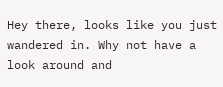Hey there, looks like you just wandered in. Why not have a look around and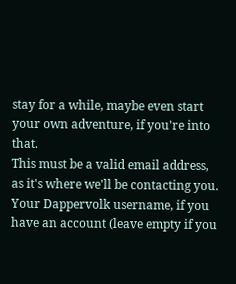stay for a while, maybe even start your own adventure, if you're into that.
This must be a valid email address, as it's where we'll be contacting you.
Your Dappervolk username, if you have an account (leave empty if you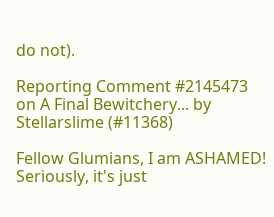do not).

Reporting Comment #2145473 on A Final Bewitchery... by Stellarslime (#11368)

Fellow Glumians, I am ASHAMED!
Seriously, it's just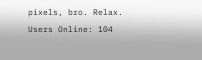pixels, bro. Relax.
Users Online: 104